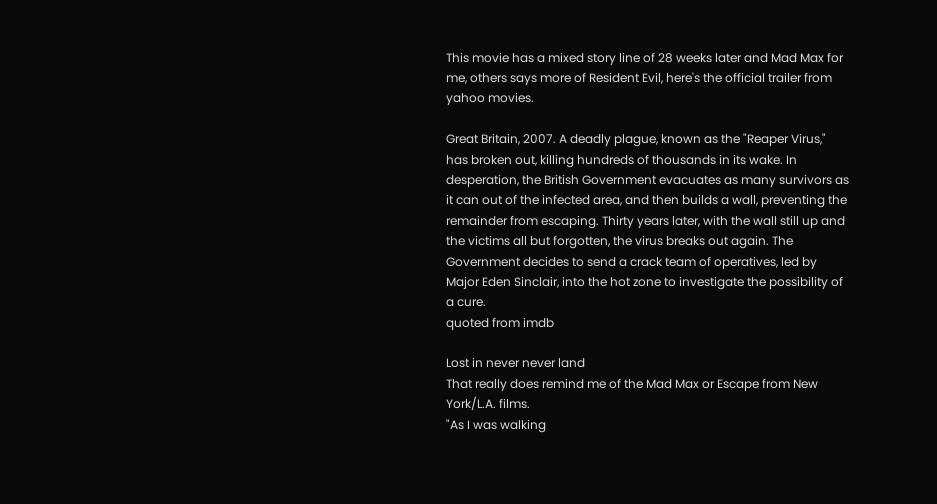This movie has a mixed story line of 28 weeks later and Mad Max for me, others says more of Resident Evil, here's the official trailer from yahoo movies.

Great Britain, 2007. A deadly plague, known as the "Reaper Virus," has broken out, killing hundreds of thousands in its wake. In desperation, the British Government evacuates as many survivors as it can out of the infected area, and then builds a wall, preventing the remainder from escaping. Thirty years later, with the wall still up and the victims all but forgotten, the virus breaks out again. The Government decides to send a crack team of operatives, led by Major Eden Sinclair, into the hot zone to investigate the possibility of a cure.
quoted from imdb

Lost in never never land
That really does remind me of the Mad Max or Escape from New York/L.A. films.
"As I was walking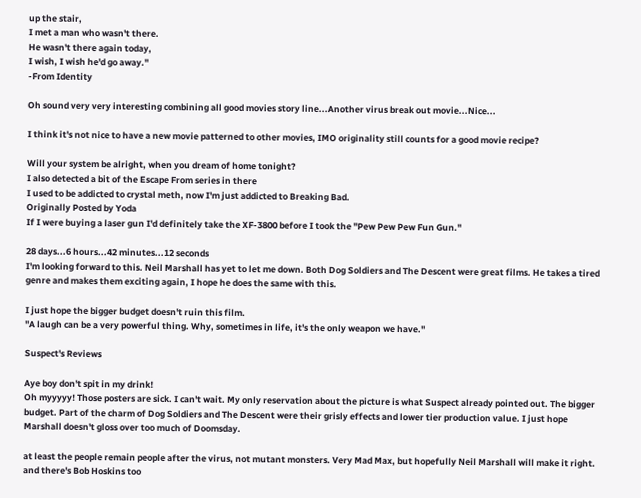up the stair,
I met a man who wasn't there.
He wasn't there again today,
I wish, I wish he'd go away."
-From Identity

Oh sound very very interesting combining all good movies story line...Another virus break out movie...Nice...

I think it's not nice to have a new movie patterned to other movies, IMO originality still counts for a good movie recipe?

Will your system be alright, when you dream of home tonight?
I also detected a bit of the Escape From series in there
I used to be addicted to crystal meth, now I'm just addicted to Breaking Bad.
Originally Posted by Yoda
If I were buying a laser gun I'd definitely take the XF-3800 before I took the "Pew Pew Pew Fun Gun."

28 days...6 hours...42 minutes...12 seconds
I'm looking forward to this. Neil Marshall has yet to let me down. Both Dog Soldiers and The Descent were great films. He takes a tired genre and makes them exciting again, I hope he does the same with this.

I just hope the bigger budget doesn't ruin this film.
"A laugh can be a very powerful thing. Why, sometimes in life, it's the only weapon we have."

Suspect's Reviews

Aye boy don't spit in my drink!
Oh myyyyy! Those posters are sick. I can't wait. My only reservation about the picture is what Suspect already pointed out. The bigger budget. Part of the charm of Dog Soldiers and The Descent were their grisly effects and lower tier production value. I just hope Marshall doesn't gloss over too much of Doomsday.

at least the people remain people after the virus, not mutant monsters. Very Mad Max, but hopefully Neil Marshall will make it right. and there's Bob Hoskins too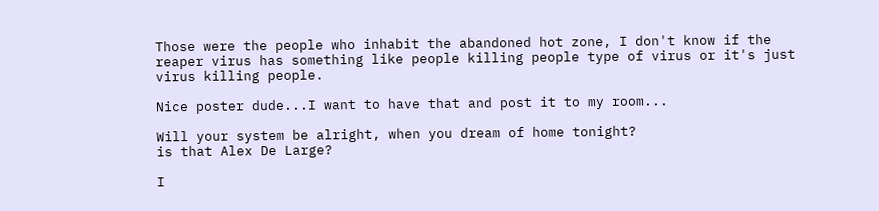Those were the people who inhabit the abandoned hot zone, I don't know if the reaper virus has something like people killing people type of virus or it's just virus killing people.

Nice poster dude...I want to have that and post it to my room...

Will your system be alright, when you dream of home tonight?
is that Alex De Large?

I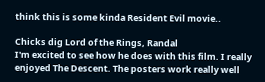think this is some kinda Resident Evil movie..

Chicks dig Lord of the Rings, Randal
I'm excited to see how he does with this film. I really enjoyed The Descent. The posters work really well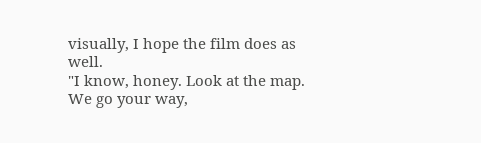visually, I hope the film does as well.
"I know, honey. Look at the map. We go your way,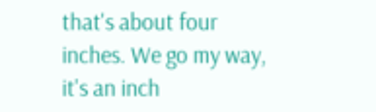that's about four inches. We go my way, it's an inch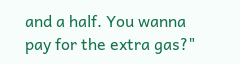and a half. You wanna pay for the extra gas?"